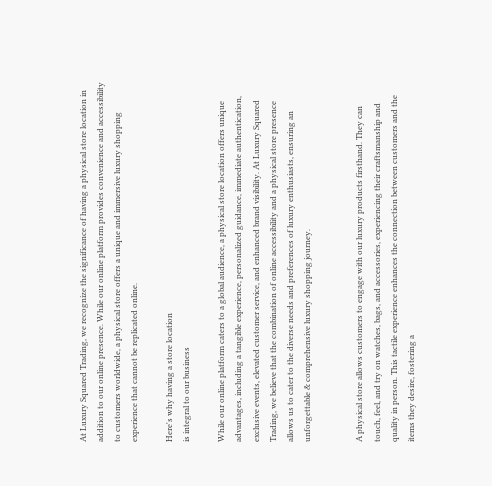At Luxury Squared Trading, we recognize the significance of having a physical store location in addition to our online presence. While our online platform provides convenience and accessibility to customers worldwide, a physical store offers a unique and immersive luxury shopping experience that cannot be replicated online.

Here's why having a store location
is integral to our business

While our online platform caters to a global audience, a physical store location offers unique advantages, including a tangible experience, personalized guidance, immediate authentication, exclusive events, elevated customer service, and enhanced brand visibility. At Luxury Squared Trading, we believe that the combination of online accessibility and a physical store presence allows us to cater to the diverse needs and preferences of luxury enthusiasts, ensuring an unforgettable & comprehensive luxury shopping journey.


A physical store allows customers to engage with our luxury products firsthand. They can touch, feel, and try on watches, bags, and accessories, experiencing their craftsmanship and quality in person. This tactile experience enhances the connection between customers and the items they desire, fostering a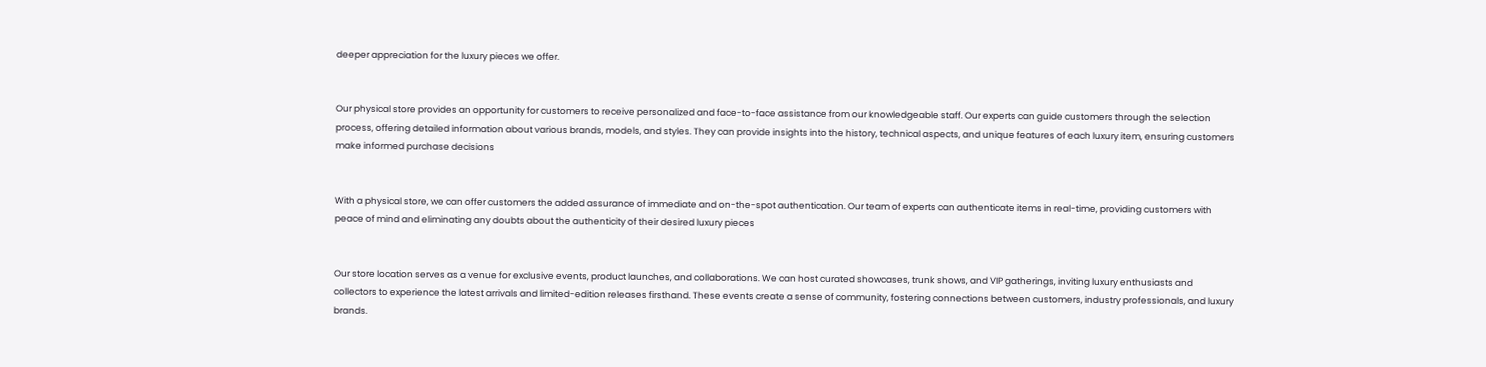deeper appreciation for the luxury pieces we offer.


Our physical store provides an opportunity for customers to receive personalized and face-to-face assistance from our knowledgeable staff. Our experts can guide customers through the selection process, offering detailed information about various brands, models, and styles. They can provide insights into the history, technical aspects, and unique features of each luxury item, ensuring customers make informed purchase decisions


With a physical store, we can offer customers the added assurance of immediate and on-the-spot authentication. Our team of experts can authenticate items in real-time, providing customers with peace of mind and eliminating any doubts about the authenticity of their desired luxury pieces


Our store location serves as a venue for exclusive events, product launches, and collaborations. We can host curated showcases, trunk shows, and VIP gatherings, inviting luxury enthusiasts and collectors to experience the latest arrivals and limited-edition releases firsthand. These events create a sense of community, fostering connections between customers, industry professionals, and luxury brands.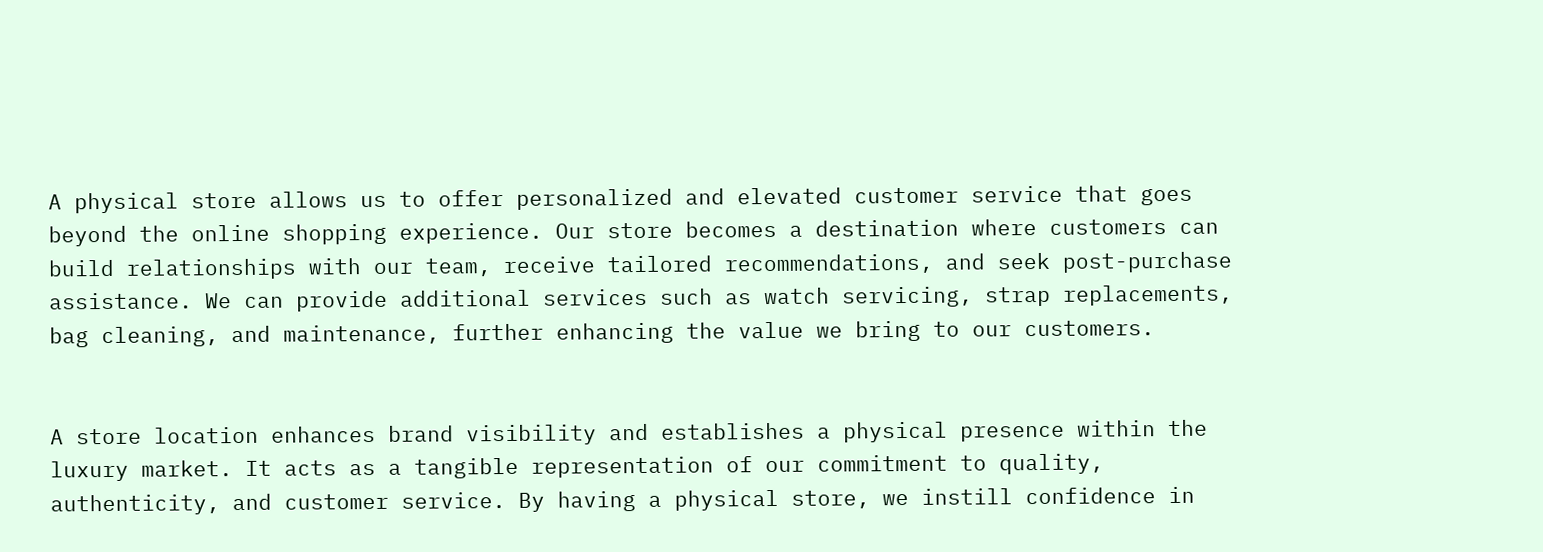A physical store allows us to offer personalized and elevated customer service that goes beyond the online shopping experience. Our store becomes a destination where customers can build relationships with our team, receive tailored recommendations, and seek post-purchase assistance. We can provide additional services such as watch servicing, strap replacements, bag cleaning, and maintenance, further enhancing the value we bring to our customers.


A store location enhances brand visibility and establishes a physical presence within the luxury market. It acts as a tangible representation of our commitment to quality, authenticity, and customer service. By having a physical store, we instill confidence in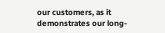our customers, as it demonstrates our long-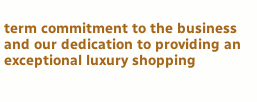term commitment to the business and our dedication to providing an exceptional luxury shopping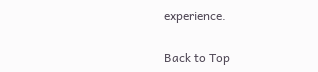experience.

Back to Top